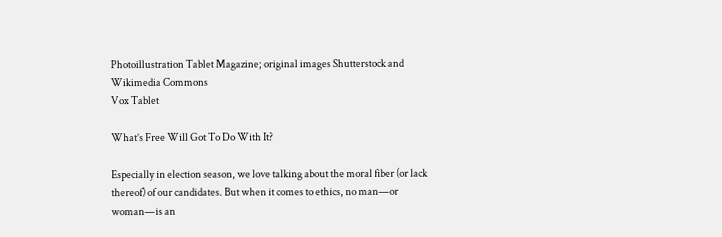Photoillustration Tablet Magazine; original images Shutterstock and Wikimedia Commons
Vox Tablet

What’s Free Will Got To Do With It?

Especially in election season, we love talking about the moral fiber (or lack thereof) of our candidates. But when it comes to ethics, no man—or woman—is an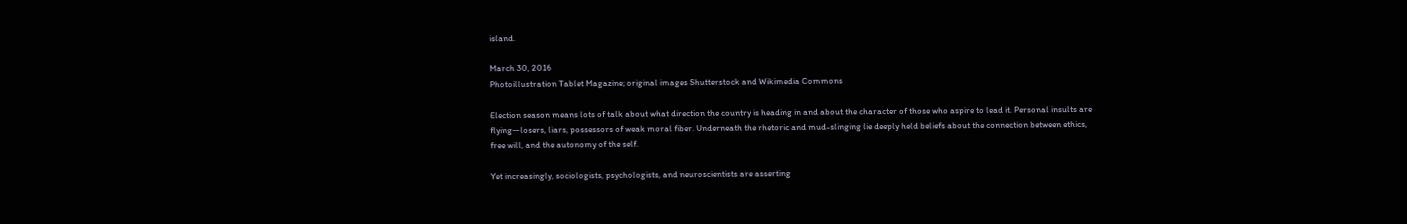island.

March 30, 2016
Photoillustration Tablet Magazine; original images Shutterstock and Wikimedia Commons

Election season means lots of talk about what direction the country is heading in and about the character of those who aspire to lead it. Personal insults are flying—losers, liars, possessors of weak moral fiber. Underneath the rhetoric and mud-slinging lie deeply held beliefs about the connection between ethics, free will, and the autonomy of the self.

Yet increasingly, sociologists, psychologists, and neuroscientists are asserting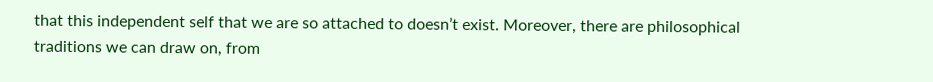that this independent self that we are so attached to doesn’t exist. Moreover, there are philosophical traditions we can draw on, from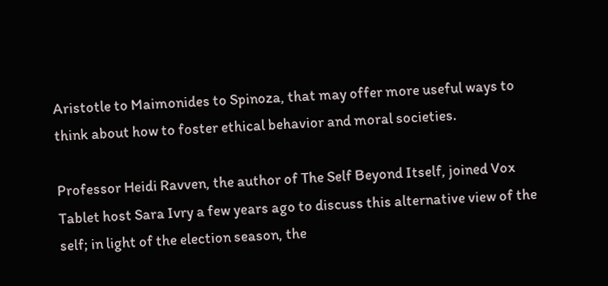Aristotle to Maimonides to Spinoza, that may offer more useful ways to think about how to foster ethical behavior and moral societies.

Professor Heidi Ravven, the author of The Self Beyond Itself, joined Vox Tablet host Sara Ivry a few years ago to discuss this alternative view of the self; in light of the election season, the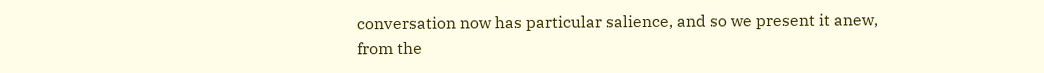conversation now has particular salience, and so we present it anew, from the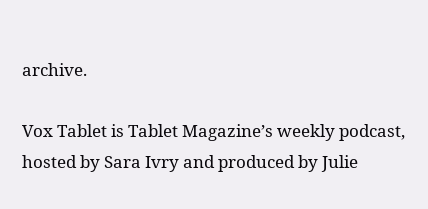archive.

Vox Tablet is Tablet Magazine’s weekly podcast, hosted by Sara Ivry and produced by Julie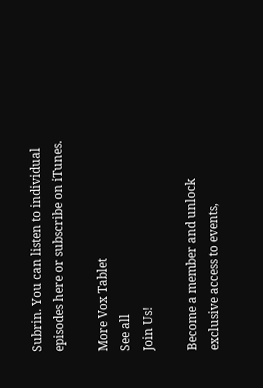Subrin. You can listen to individual episodes here or subscribe on iTunes.

More Vox Tablet
See all
Join Us!

Become a member and unlock exclusive access to events,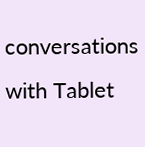conversations with Tablet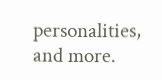personalities, and more.